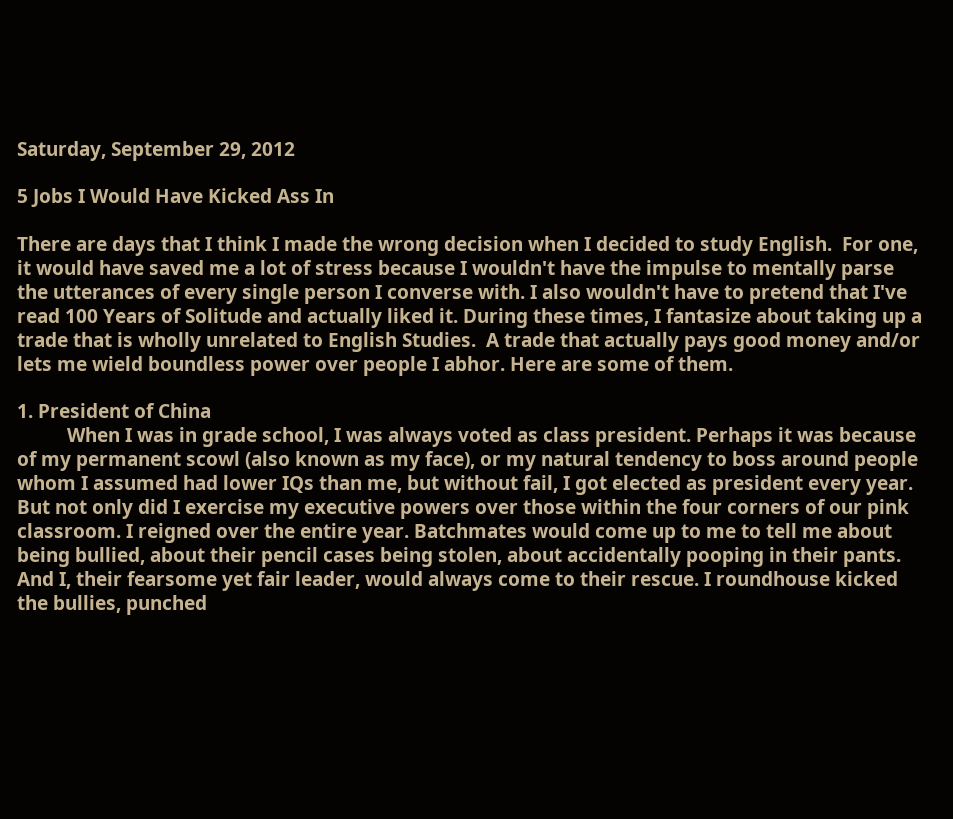Saturday, September 29, 2012

5 Jobs I Would Have Kicked Ass In

There are days that I think I made the wrong decision when I decided to study English.  For one, it would have saved me a lot of stress because I wouldn't have the impulse to mentally parse the utterances of every single person I converse with. I also wouldn't have to pretend that I've read 100 Years of Solitude and actually liked it. During these times, I fantasize about taking up a trade that is wholly unrelated to English Studies.  A trade that actually pays good money and/or lets me wield boundless power over people I abhor. Here are some of them.

1. President of China
          When I was in grade school, I was always voted as class president. Perhaps it was because of my permanent scowl (also known as my face), or my natural tendency to boss around people whom I assumed had lower IQs than me, but without fail, I got elected as president every year. But not only did I exercise my executive powers over those within the four corners of our pink classroom. I reigned over the entire year. Batchmates would come up to me to tell me about being bullied, about their pencil cases being stolen, about accidentally pooping in their pants. And I, their fearsome yet fair leader, would always come to their rescue. I roundhouse kicked the bullies, punched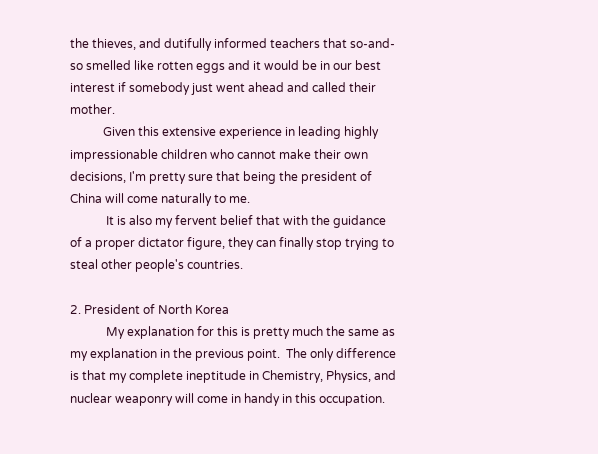the thieves, and dutifully informed teachers that so-and-so smelled like rotten eggs and it would be in our best interest if somebody just went ahead and called their mother.
           Given this extensive experience in leading highly impressionable children who cannot make their own decisions, I'm pretty sure that being the president of China will come naturally to me.
            It is also my fervent belief that with the guidance of a proper dictator figure, they can finally stop trying to steal other people's countries.

2. President of North Korea
            My explanation for this is pretty much the same as my explanation in the previous point.  The only difference is that my complete ineptitude in Chemistry, Physics, and nuclear weaponry will come in handy in this occupation.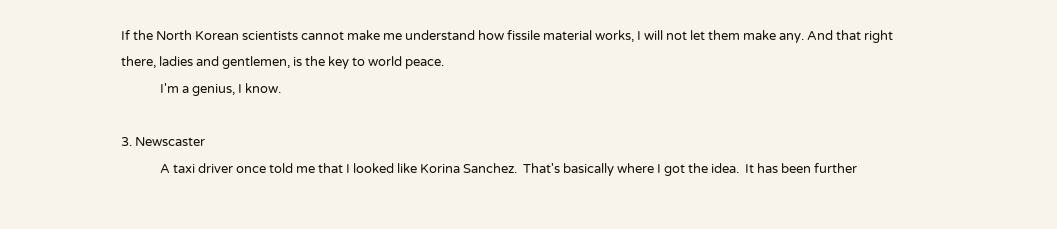If the North Korean scientists cannot make me understand how fissile material works, I will not let them make any. And that right there, ladies and gentlemen, is the key to world peace.
             I'm a genius, I know.

3. Newscaster
             A taxi driver once told me that I looked like Korina Sanchez.  That's basically where I got the idea.  It has been further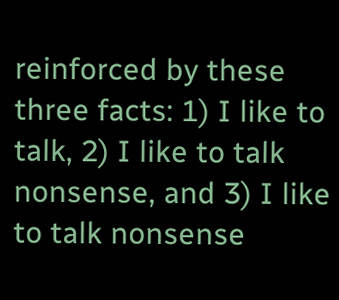reinforced by these three facts: 1) I like to talk, 2) I like to talk nonsense, and 3) I like to talk nonsense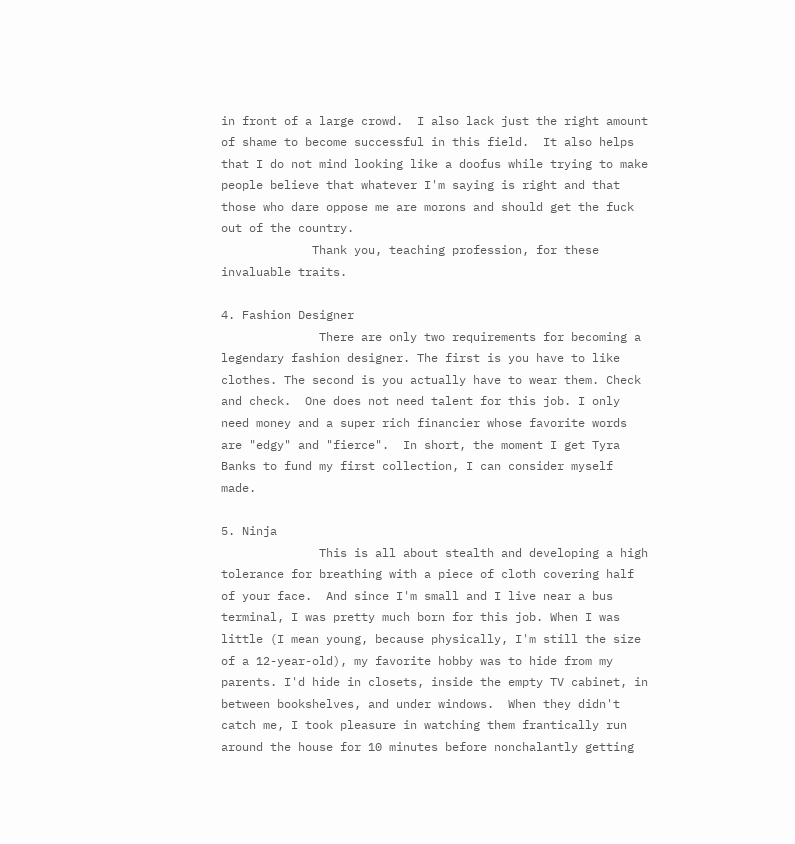in front of a large crowd.  I also lack just the right amount of shame to become successful in this field.  It also helps that I do not mind looking like a doofus while trying to make people believe that whatever I'm saying is right and that those who dare oppose me are morons and should get the fuck out of the country.
             Thank you, teaching profession, for these invaluable traits.

4. Fashion Designer
              There are only two requirements for becoming a legendary fashion designer. The first is you have to like clothes. The second is you actually have to wear them. Check and check.  One does not need talent for this job. I only need money and a super rich financier whose favorite words are "edgy" and "fierce".  In short, the moment I get Tyra Banks to fund my first collection, I can consider myself made.

5. Ninja
              This is all about stealth and developing a high tolerance for breathing with a piece of cloth covering half of your face.  And since I'm small and I live near a bus terminal, I was pretty much born for this job. When I was little (I mean young, because physically, I'm still the size of a 12-year-old), my favorite hobby was to hide from my parents. I'd hide in closets, inside the empty TV cabinet, in between bookshelves, and under windows.  When they didn't catch me, I took pleasure in watching them frantically run around the house for 10 minutes before nonchalantly getting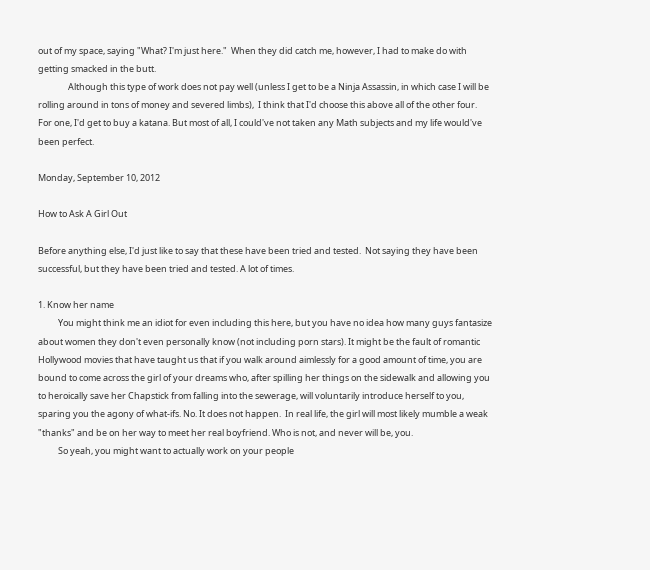out of my space, saying "What? I'm just here."  When they did catch me, however, I had to make do with getting smacked in the butt.
               Although this type of work does not pay well (unless I get to be a Ninja Assassin, in which case I will be rolling around in tons of money and severed limbs),  I think that I'd choose this above all of the other four.  For one, I'd get to buy a katana. But most of all, I could've not taken any Math subjects and my life would've been perfect.

Monday, September 10, 2012

How to Ask A Girl Out

Before anything else, I'd just like to say that these have been tried and tested.  Not saying they have been successful, but they have been tried and tested. A lot of times.

1. Know her name
          You might think me an idiot for even including this here, but you have no idea how many guys fantasize about women they don't even personally know (not including porn stars). It might be the fault of romantic Hollywood movies that have taught us that if you walk around aimlessly for a good amount of time, you are bound to come across the girl of your dreams who, after spilling her things on the sidewalk and allowing you to heroically save her Chapstick from falling into the sewerage, will voluntarily introduce herself to you, sparing you the agony of what-ifs. No. It does not happen.  In real life, the girl will most likely mumble a weak "thanks" and be on her way to meet her real boyfriend. Who is not, and never will be, you.
          So yeah, you might want to actually work on your people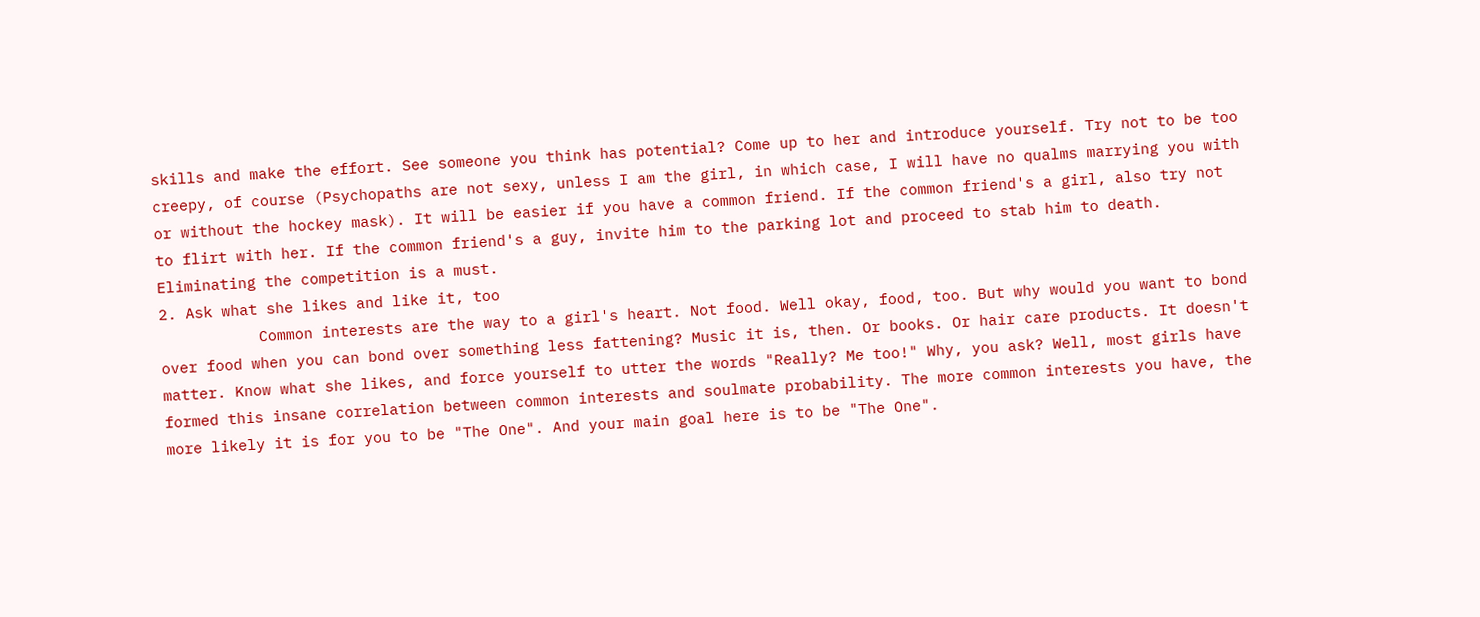skills and make the effort. See someone you think has potential? Come up to her and introduce yourself. Try not to be too creepy, of course (Psychopaths are not sexy, unless I am the girl, in which case, I will have no qualms marrying you with or without the hockey mask). It will be easier if you have a common friend. If the common friend's a girl, also try not to flirt with her. If the common friend's a guy, invite him to the parking lot and proceed to stab him to death. Eliminating the competition is a must.
2. Ask what she likes and like it, too
           Common interests are the way to a girl's heart. Not food. Well okay, food, too. But why would you want to bond over food when you can bond over something less fattening? Music it is, then. Or books. Or hair care products. It doesn't matter. Know what she likes, and force yourself to utter the words "Really? Me too!" Why, you ask? Well, most girls have formed this insane correlation between common interests and soulmate probability. The more common interests you have, the more likely it is for you to be "The One". And your main goal here is to be "The One".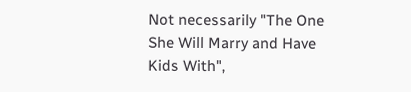Not necessarily "The One She Will Marry and Have Kids With",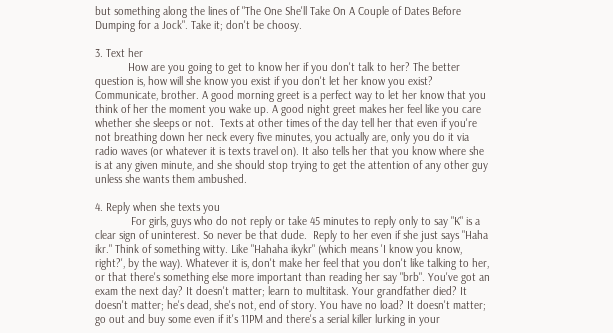but something along the lines of "The One She'll Take On A Couple of Dates Before Dumping for a Jock". Take it; don't be choosy.

3. Text her
           How are you going to get to know her if you don't talk to her? The better question is, how will she know you exist if you don't let her know you exist? Communicate, brother. A good morning greet is a perfect way to let her know that you think of her the moment you wake up. A good night greet makes her feel like you care whether she sleeps or not.  Texts at other times of the day tell her that even if you're not breathing down her neck every five minutes, you actually are, only you do it via radio waves (or whatever it is texts travel on). It also tells her that you know where she is at any given minute, and she should stop trying to get the attention of any other guy unless she wants them ambushed.

4. Reply when she texts you
            For girls, guys who do not reply or take 45 minutes to reply only to say "K" is a clear sign of uninterest. So never be that dude.  Reply to her even if she just says "Haha ikr." Think of something witty. Like "Hahaha ikykr" (which means 'I know you know, right?', by the way). Whatever it is, don't make her feel that you don't like talking to her, or that there's something else more important than reading her say "brb". You've got an exam the next day? It doesn't matter; learn to multitask. Your grandfather died? It doesn't matter; he's dead, she's not, end of story. You have no load? It doesn't matter; go out and buy some even if it's 11PM and there's a serial killer lurking in your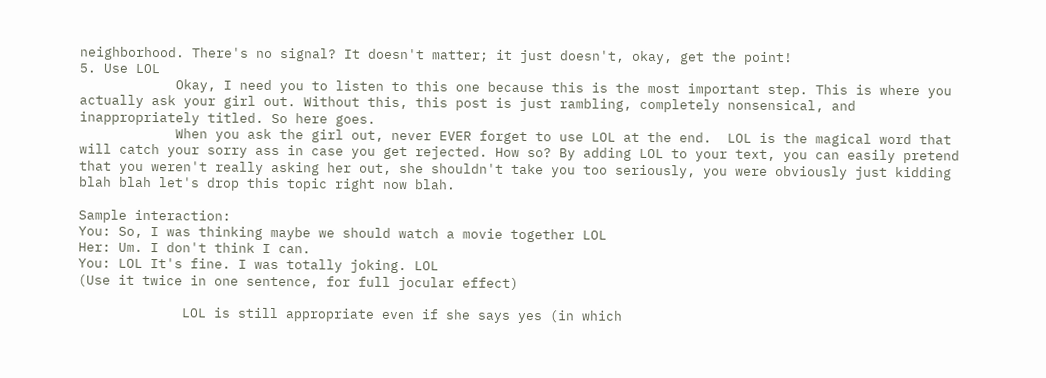neighborhood. There's no signal? It doesn't matter; it just doesn't, okay, get the point!
5. Use LOL
            Okay, I need you to listen to this one because this is the most important step. This is where you actually ask your girl out. Without this, this post is just rambling, completely nonsensical, and inappropriately titled. So here goes.
            When you ask the girl out, never EVER forget to use LOL at the end.  LOL is the magical word that will catch your sorry ass in case you get rejected. How so? By adding LOL to your text, you can easily pretend that you weren't really asking her out, she shouldn't take you too seriously, you were obviously just kidding blah blah let's drop this topic right now blah.

Sample interaction:
You: So, I was thinking maybe we should watch a movie together LOL
Her: Um. I don't think I can.
You: LOL It's fine. I was totally joking. LOL
(Use it twice in one sentence, for full jocular effect)

             LOL is still appropriate even if she says yes (in which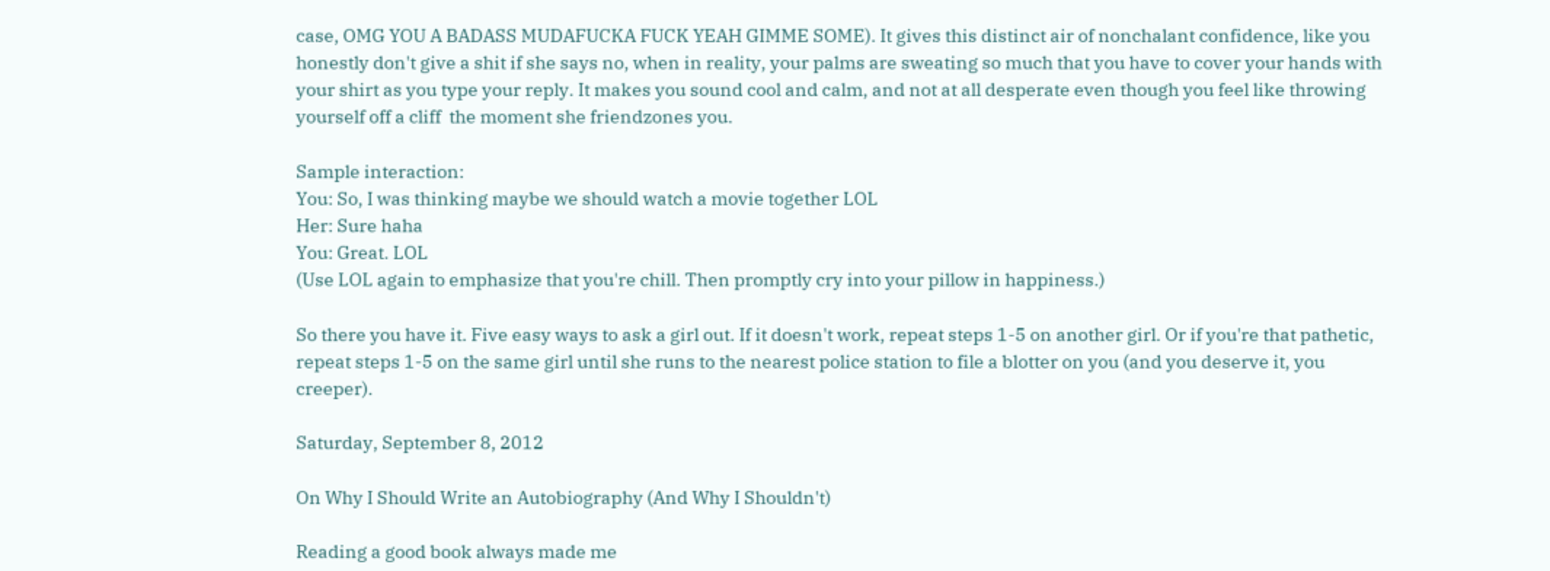case, OMG YOU A BADASS MUDAFUCKA FUCK YEAH GIMME SOME). It gives this distinct air of nonchalant confidence, like you honestly don't give a shit if she says no, when in reality, your palms are sweating so much that you have to cover your hands with your shirt as you type your reply. It makes you sound cool and calm, and not at all desperate even though you feel like throwing yourself off a cliff  the moment she friendzones you.

Sample interaction:
You: So, I was thinking maybe we should watch a movie together LOL
Her: Sure haha
You: Great. LOL
(Use LOL again to emphasize that you're chill. Then promptly cry into your pillow in happiness.)

So there you have it. Five easy ways to ask a girl out. If it doesn't work, repeat steps 1-5 on another girl. Or if you're that pathetic, repeat steps 1-5 on the same girl until she runs to the nearest police station to file a blotter on you (and you deserve it, you creeper).

Saturday, September 8, 2012

On Why I Should Write an Autobiography (And Why I Shouldn't)

Reading a good book always made me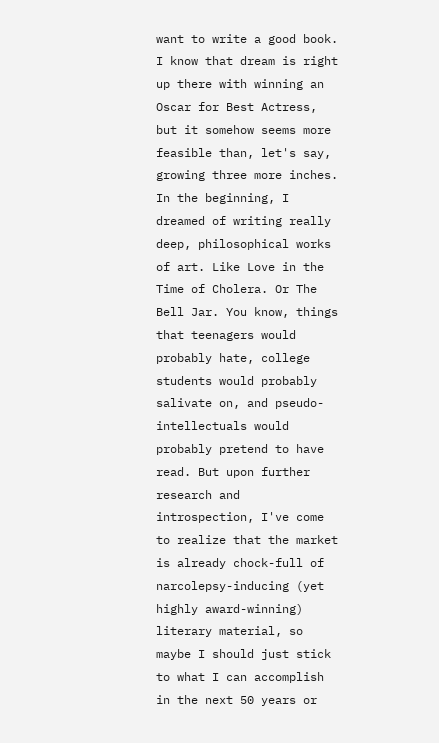want to write a good book. I know that dream is right up there with winning an Oscar for Best Actress, but it somehow seems more feasible than, let's say, growing three more inches.  In the beginning, I dreamed of writing really deep, philosophical works of art. Like Love in the Time of Cholera. Or The Bell Jar. You know, things that teenagers would probably hate, college students would probably salivate on, and pseudo-intellectuals would probably pretend to have read. But upon further research and introspection, I've come to realize that the market is already chock-full of narcolepsy-inducing (yet highly award-winning) literary material, so maybe I should just stick to what I can accomplish in the next 50 years or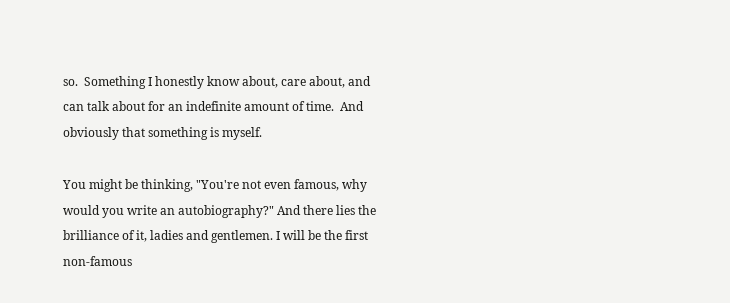so.  Something I honestly know about, care about, and can talk about for an indefinite amount of time.  And obviously that something is myself.

You might be thinking, "You're not even famous, why would you write an autobiography?" And there lies the brilliance of it, ladies and gentlemen. I will be the first non-famous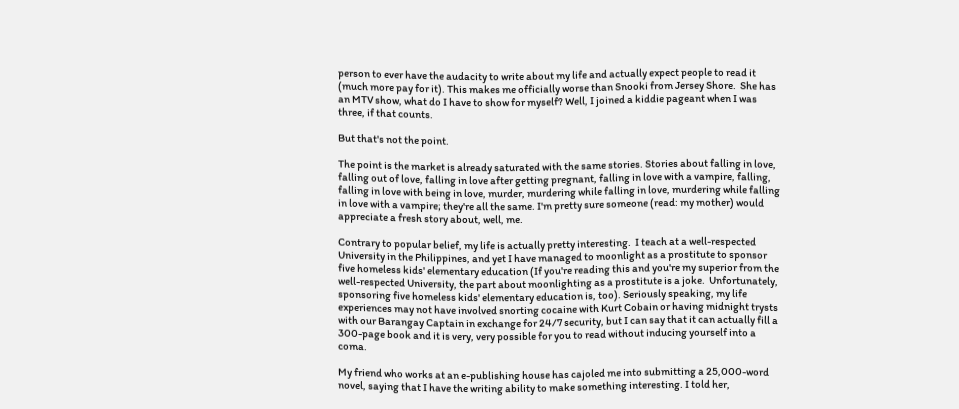person to ever have the audacity to write about my life and actually expect people to read it (much more pay for it). This makes me officially worse than Snooki from Jersey Shore.  She has an MTV show, what do I have to show for myself? Well, I joined a kiddie pageant when I was three, if that counts.

But that's not the point.

The point is the market is already saturated with the same stories. Stories about falling in love, falling out of love, falling in love after getting pregnant, falling in love with a vampire, falling, falling in love with being in love, murder, murdering while falling in love, murdering while falling in love with a vampire; they're all the same. I'm pretty sure someone (read: my mother) would appreciate a fresh story about, well, me.

Contrary to popular belief, my life is actually pretty interesting.  I teach at a well-respected University in the Philippines, and yet I have managed to moonlight as a prostitute to sponsor five homeless kids' elementary education (If you're reading this and you're my superior from the well-respected University, the part about moonlighting as a prostitute is a joke.  Unfortunately, sponsoring five homeless kids' elementary education is, too). Seriously speaking, my life experiences may not have involved snorting cocaine with Kurt Cobain or having midnight trysts with our Barangay Captain in exchange for 24/7 security, but I can say that it can actually fill a 300-page book and it is very, very possible for you to read without inducing yourself into a coma.

My friend who works at an e-publishing house has cajoled me into submitting a 25,000-word novel, saying that I have the writing ability to make something interesting. I told her,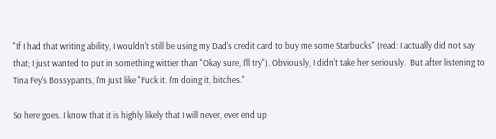"If I had that writing ability, I wouldn't still be using my Dad's credit card to buy me some Starbucks" (read: I actually did not say that; I just wanted to put in something wittier than "Okay sure, I'll try"). Obviously, I didn't take her seriously.  But after listening to Tina Fey's Bossypants, I'm just like "Fuck it. I'm doing it, bitches."

So here goes. I know that it is highly likely that I will never, ever end up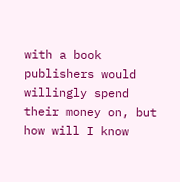with a book publishers would willingly spend their money on, but how will I know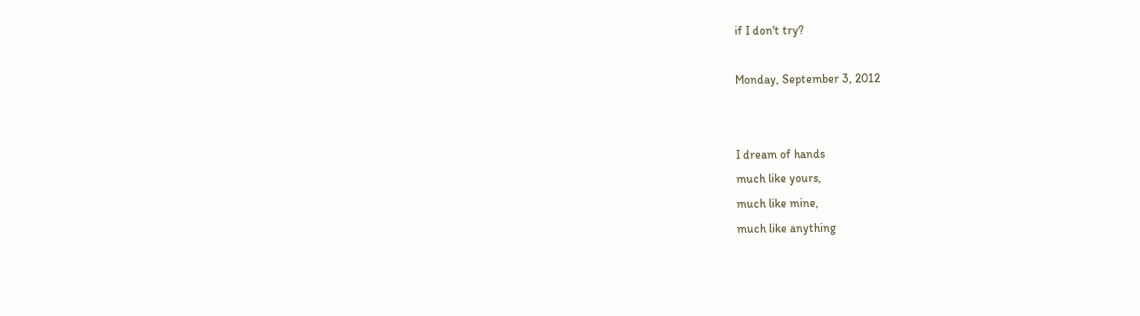if I don't try?

Monday, September 3, 2012


I dream of hands
much like yours,
much like mine,
much like anything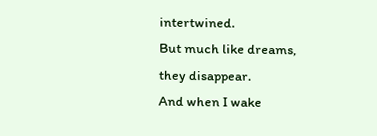intertwined.
But much like dreams,
they disappear.
And when I wake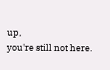up,
you're still not here.